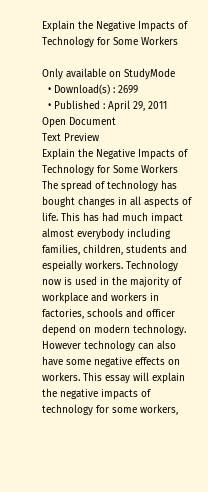Explain the Negative Impacts of Technology for Some Workers

Only available on StudyMode
  • Download(s) : 2699
  • Published : April 29, 2011
Open Document
Text Preview
Explain the Negative Impacts of Technology for Some Workers
The spread of technology has bought changes in all aspects of life. This has had much impact almost everybody including families, children, students and espeially workers. Technology now is used in the majority of workplace and workers in factories, schools and officer depend on modern technology. However technology can also have some negative effects on workers. This essay will explain the negative impacts of technology for some workers,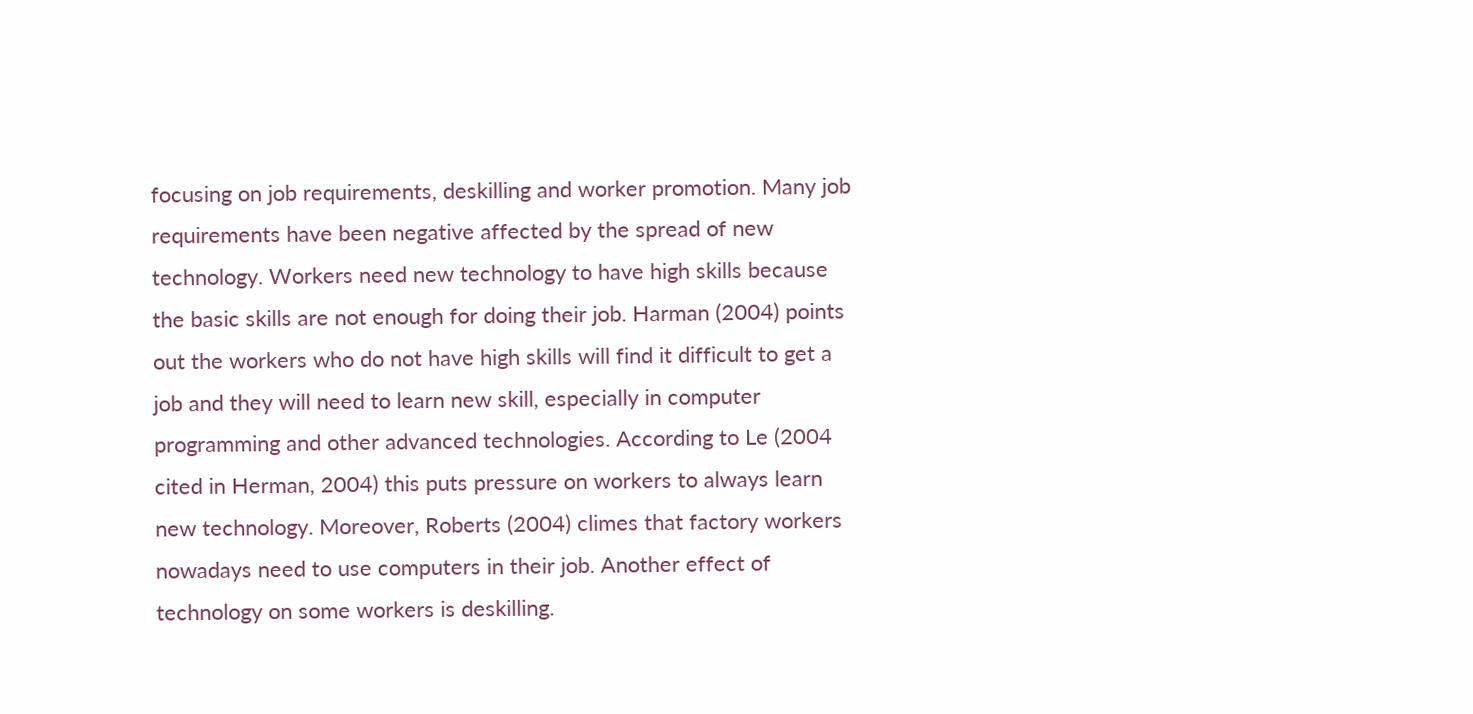focusing on job requirements, deskilling and worker promotion. Many job requirements have been negative affected by the spread of new technology. Workers need new technology to have high skills because the basic skills are not enough for doing their job. Harman (2004) points out the workers who do not have high skills will find it difficult to get a job and they will need to learn new skill, especially in computer programming and other advanced technologies. According to Le (2004 cited in Herman, 2004) this puts pressure on workers to always learn new technology. Moreover, Roberts (2004) climes that factory workers nowadays need to use computers in their job. Another effect of technology on some workers is deskilling.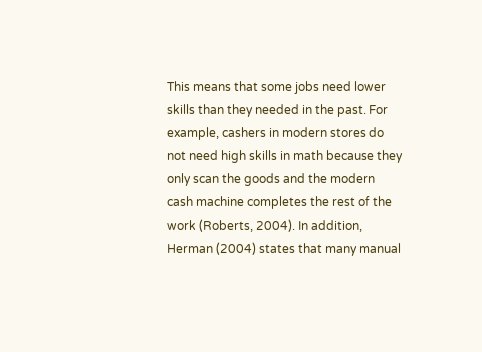This means that some jobs need lower skills than they needed in the past. For example, cashers in modern stores do not need high skills in math because they only scan the goods and the modern cash machine completes the rest of the work (Roberts, 2004). In addition, Herman (2004) states that many manual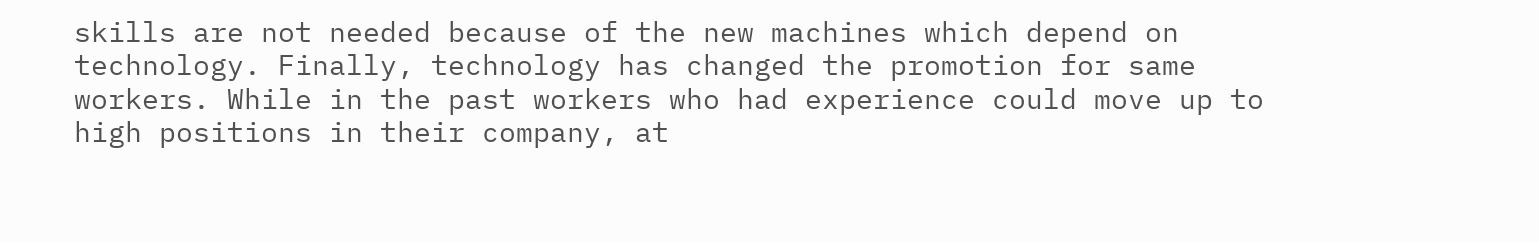skills are not needed because of the new machines which depend on technology. Finally, technology has changed the promotion for same workers. While in the past workers who had experience could move up to high positions in their company, at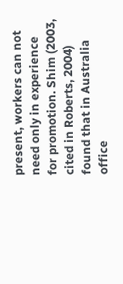present, workers can not need only in experience for promotion. Shim (2003, cited in Roberts, 2004) found that in Australia office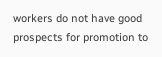workers do not have good prospects for promotion to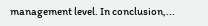management level. In conclusion,...